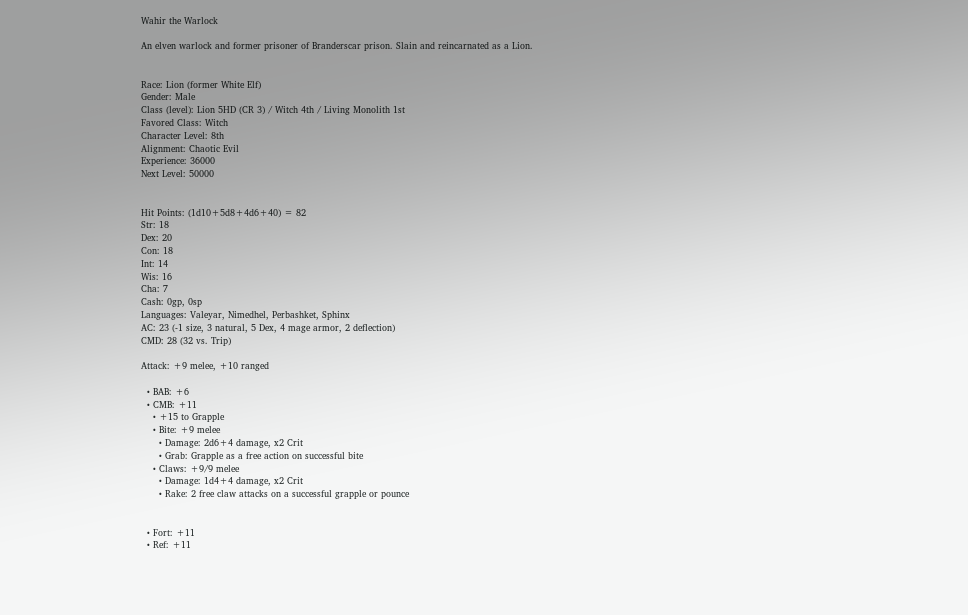Wahir the Warlock

An elven warlock and former prisoner of Branderscar prison. Slain and reincarnated as a Lion.


Race: Lion (former White Elf)
Gender: Male
Class (level): Lion 5HD (CR 3) / Witch 4th / Living Monolith 1st
Favored Class: Witch
Character Level: 8th
Alignment: Chaotic Evil
Experience: 36000
Next Level: 50000


Hit Points: (1d10+5d8+4d6+40) = 82
Str: 18
Dex: 20
Con: 18
Int: 14
Wis: 16
Cha: 7
Cash: 0gp, 0sp
Languages: Valeyar, Nimedhel, Perbashket, Sphinx
AC: 23 (-1 size, 3 natural, 5 Dex, 4 mage armor, 2 deflection)
CMD: 28 (32 vs. Trip)

Attack: +9 melee, +10 ranged

  • BAB: +6
  • CMB: +11
    • +15 to Grapple
    • Bite: +9 melee
      • Damage: 2d6+4 damage, x2 Crit
      • Grab: Grapple as a free action on successful bite
    • Claws: +9/9 melee
      • Damage: 1d4+4 damage, x2 Crit
      • Rake: 2 free claw attacks on a successful grapple or pounce


  • Fort: +11
  • Ref: +11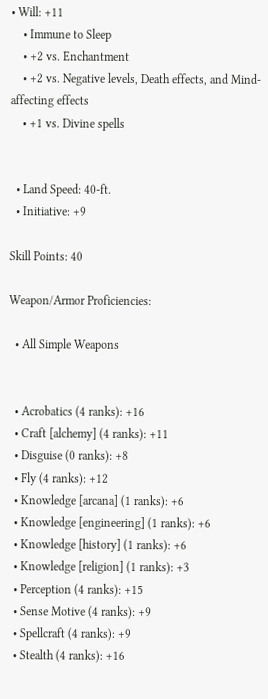• Will: +11
    • Immune to Sleep
    • +2 vs. Enchantment
    • +2 vs. Negative levels, Death effects, and Mind-affecting effects
    • +1 vs. Divine spells


  • Land Speed: 40-ft.
  • Initiative: +9

Skill Points: 40

Weapon/Armor Proficiencies:

  • All Simple Weapons


  • Acrobatics (4 ranks): +16
  • Craft [alchemy] (4 ranks): +11
  • Disguise (0 ranks): +8
  • Fly (4 ranks): +12
  • Knowledge [arcana] (1 ranks): +6
  • Knowledge [engineering] (1 ranks): +6
  • Knowledge [history] (1 ranks): +6
  • Knowledge [religion] (1 ranks): +3
  • Perception (4 ranks): +15
  • Sense Motive (4 ranks): +9
  • Spellcraft (4 ranks): +9
  • Stealth (4 ranks): +16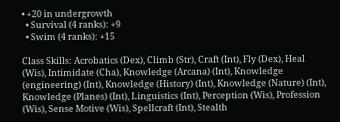• +20 in undergrowth
  • Survival (4 ranks): +9
  • Swim (4 ranks): +15

Class Skills: Acrobatics (Dex), Climb (Str), Craft (Int), Fly (Dex), Heal (Wis), Intimidate (Cha), Knowledge (Arcana) (Int), Knowledge (engineering) (Int), Knowledge (History) (Int), Knowledge (Nature) (Int), Knowledge (Planes) (Int), Linguistics (Int), Perception (Wis), Profession (Wis), Sense Motive (Wis), Spellcraft (Int), Stealth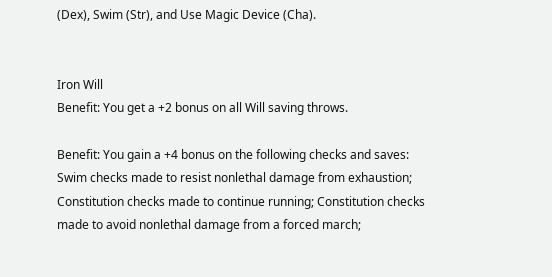(Dex), Swim (Str), and Use Magic Device (Cha).


Iron Will
Benefit: You get a +2 bonus on all Will saving throws.

Benefit: You gain a +4 bonus on the following checks and saves: Swim checks made to resist nonlethal damage from exhaustion; Constitution checks made to continue running; Constitution checks made to avoid nonlethal damage from a forced march;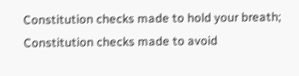Constitution checks made to hold your breath; Constitution checks made to avoid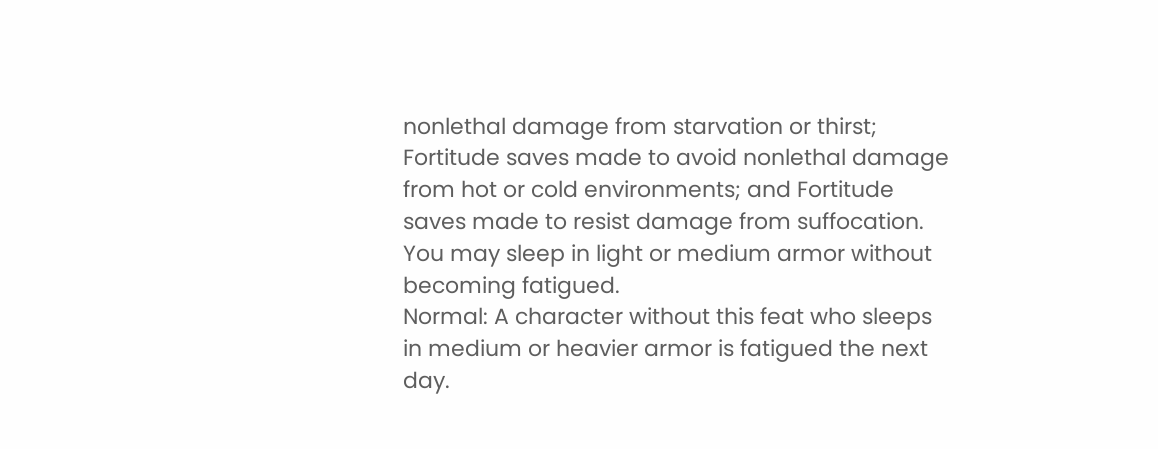nonlethal damage from starvation or thirst; Fortitude saves made to avoid nonlethal damage from hot or cold environments; and Fortitude saves made to resist damage from suffocation.
You may sleep in light or medium armor without becoming fatigued.
Normal: A character without this feat who sleeps in medium or heavier armor is fatigued the next day.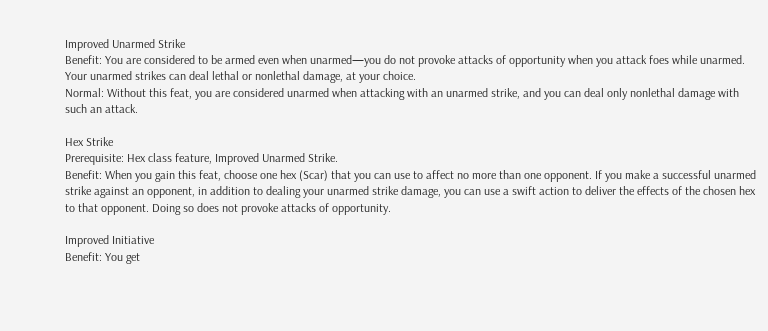Improved Unarmed Strike
Benefit: You are considered to be armed even when unarmed—you do not provoke attacks of opportunity when you attack foes while unarmed. Your unarmed strikes can deal lethal or nonlethal damage, at your choice.
Normal: Without this feat, you are considered unarmed when attacking with an unarmed strike, and you can deal only nonlethal damage with such an attack.

Hex Strike
Prerequisite: Hex class feature, Improved Unarmed Strike.
Benefit: When you gain this feat, choose one hex (Scar) that you can use to affect no more than one opponent. If you make a successful unarmed strike against an opponent, in addition to dealing your unarmed strike damage, you can use a swift action to deliver the effects of the chosen hex to that opponent. Doing so does not provoke attacks of opportunity.

Improved Initiative
Benefit: You get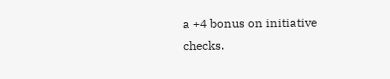a +4 bonus on initiative checks.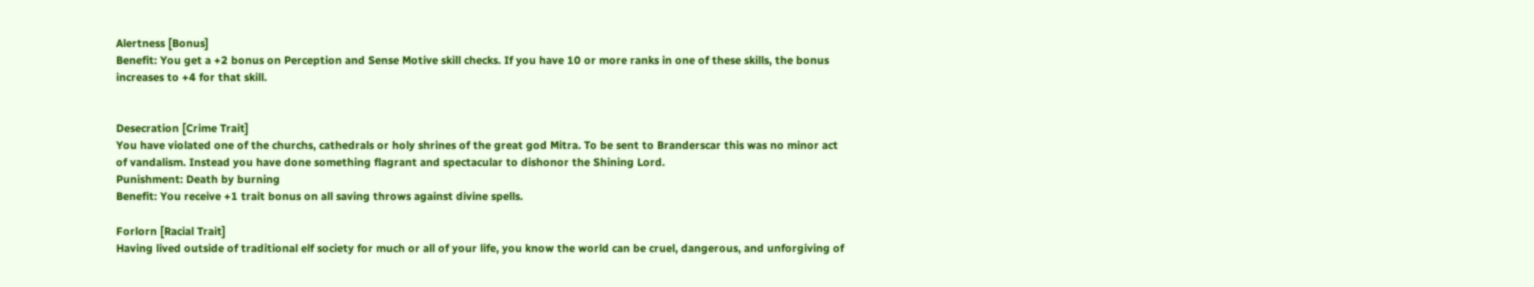Alertness [Bonus]
Benefit: You get a +2 bonus on Perception and Sense Motive skill checks. If you have 10 or more ranks in one of these skills, the bonus increases to +4 for that skill.


Desecration [Crime Trait]
You have violated one of the churchs, cathedrals or holy shrines of the great god Mitra. To be sent to Branderscar this was no minor act of vandalism. Instead you have done something flagrant and spectacular to dishonor the Shining Lord.
Punishment: Death by burning
Benefit: You receive +1 trait bonus on all saving throws against divine spells.

Forlorn [Racial Trait]
Having lived outside of traditional elf society for much or all of your life, you know the world can be cruel, dangerous, and unforgiving of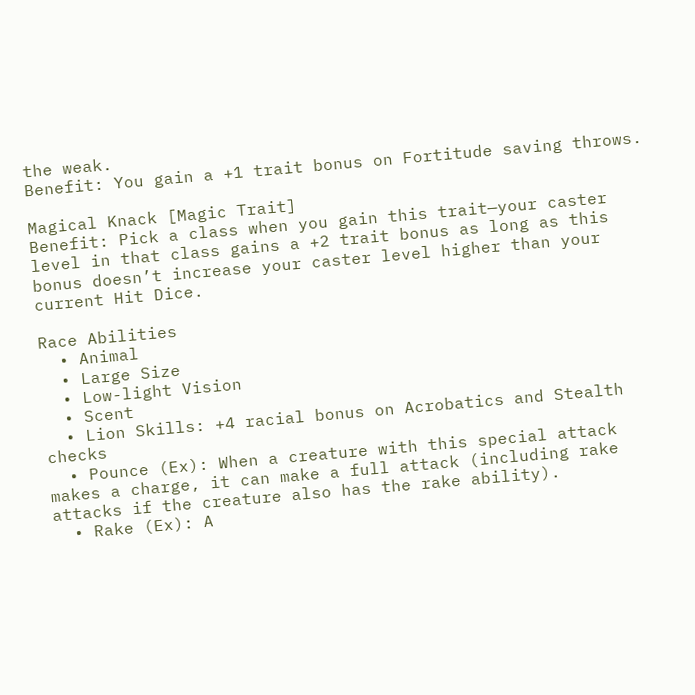the weak.
Benefit: You gain a +1 trait bonus on Fortitude saving throws.

Magical Knack [Magic Trait]
Benefit: Pick a class when you gain this trait—your caster level in that class gains a +2 trait bonus as long as this bonus doesn’t increase your caster level higher than your current Hit Dice.

Race Abilities
  • Animal
  • Large Size
  • Low-light Vision
  • Scent
  • Lion Skills: +4 racial bonus on Acrobatics and Stealth checks
  • Pounce (Ex): When a creature with this special attack makes a charge, it can make a full attack (including rake attacks if the creature also has the rake ability).
  • Rake (Ex): A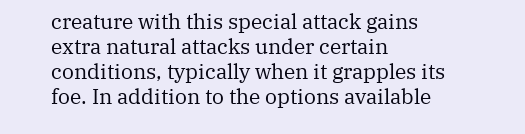creature with this special attack gains extra natural attacks under certain conditions, typically when it grapples its foe. In addition to the options available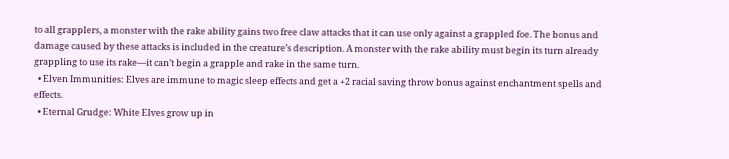to all grapplers, a monster with the rake ability gains two free claw attacks that it can use only against a grappled foe. The bonus and damage caused by these attacks is included in the creature’s description. A monster with the rake ability must begin its turn already grappling to use its rake—it can’t begin a grapple and rake in the same turn.
  • Elven Immunities: Elves are immune to magic sleep effects and get a +2 racial saving throw bonus against enchantment spells and effects.
  • Eternal Grudge: White Elves grow up in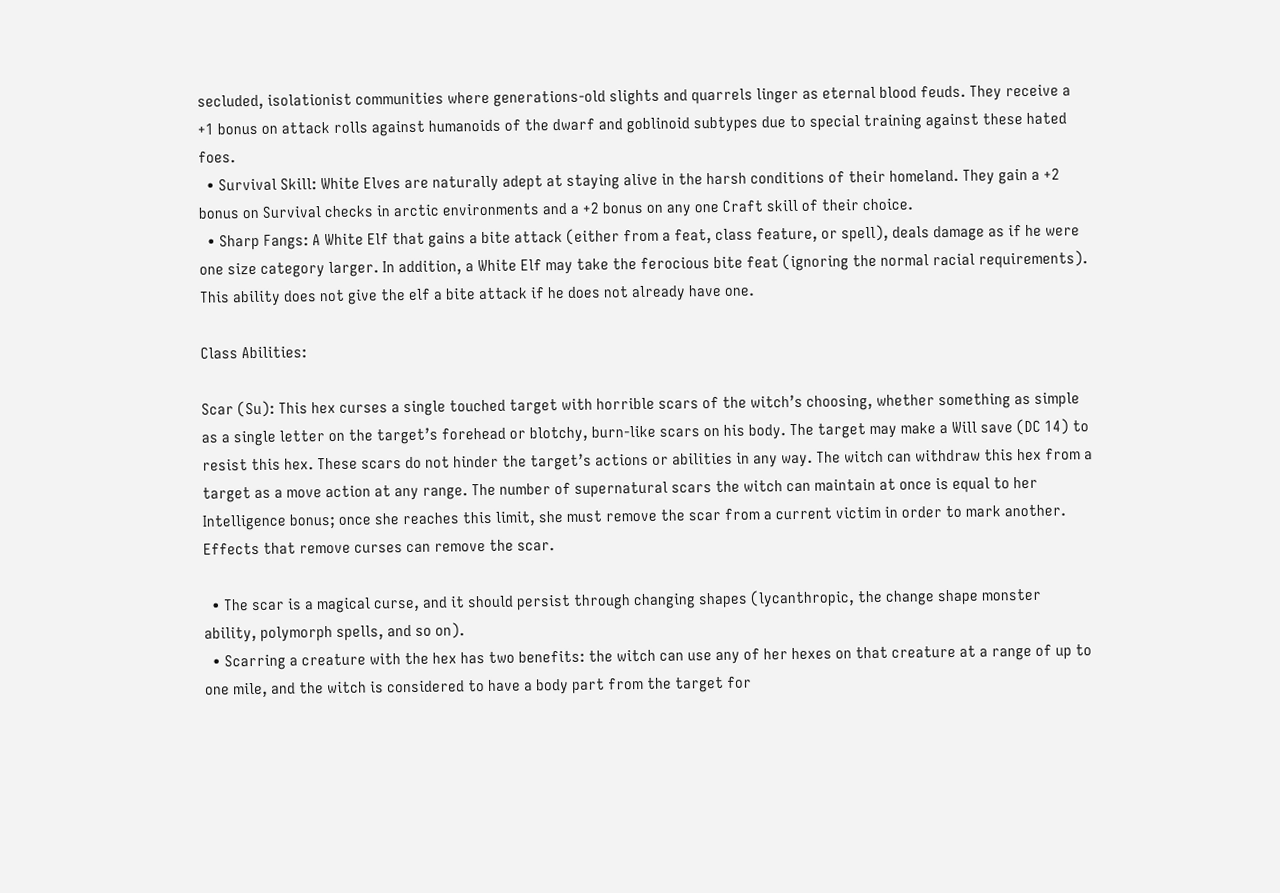secluded, isolationist communities where generations-old slights and quarrels linger as eternal blood feuds. They receive a +1 bonus on attack rolls against humanoids of the dwarf and goblinoid subtypes due to special training against these hated foes.
  • Survival Skill: White Elves are naturally adept at staying alive in the harsh conditions of their homeland. They gain a +2 bonus on Survival checks in arctic environments and a +2 bonus on any one Craft skill of their choice.
  • Sharp Fangs: A White Elf that gains a bite attack (either from a feat, class feature, or spell), deals damage as if he were one size category larger. In addition, a White Elf may take the ferocious bite feat (ignoring the normal racial requirements). This ability does not give the elf a bite attack if he does not already have one.

Class Abilities:

Scar (Su): This hex curses a single touched target with horrible scars of the witch’s choosing, whether something as simple as a single letter on the target’s forehead or blotchy, burn-like scars on his body. The target may make a Will save (DC 14) to resist this hex. These scars do not hinder the target’s actions or abilities in any way. The witch can withdraw this hex from a target as a move action at any range. The number of supernatural scars the witch can maintain at once is equal to her Intelligence bonus; once she reaches this limit, she must remove the scar from a current victim in order to mark another. Effects that remove curses can remove the scar.

  • The scar is a magical curse, and it should persist through changing shapes (lycanthropic, the change shape monster ability, polymorph spells, and so on).
  • Scarring a creature with the hex has two benefits: the witch can use any of her hexes on that creature at a range of up to one mile, and the witch is considered to have a body part from the target for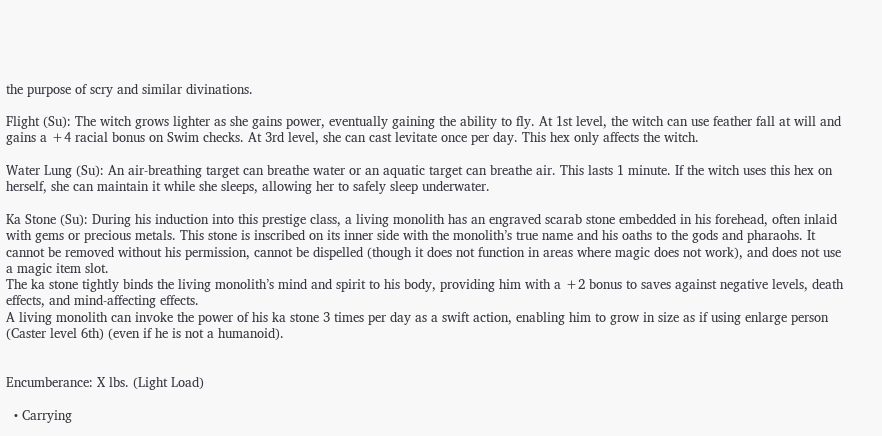the purpose of scry and similar divinations.

Flight (Su): The witch grows lighter as she gains power, eventually gaining the ability to fly. At 1st level, the witch can use feather fall at will and gains a +4 racial bonus on Swim checks. At 3rd level, she can cast levitate once per day. This hex only affects the witch.

Water Lung (Su): An air-breathing target can breathe water or an aquatic target can breathe air. This lasts 1 minute. If the witch uses this hex on herself, she can maintain it while she sleeps, allowing her to safely sleep underwater.

Ka Stone (Su): During his induction into this prestige class, a living monolith has an engraved scarab stone embedded in his forehead, often inlaid with gems or precious metals. This stone is inscribed on its inner side with the monolith’s true name and his oaths to the gods and pharaohs. It cannot be removed without his permission, cannot be dispelled (though it does not function in areas where magic does not work), and does not use a magic item slot.
The ka stone tightly binds the living monolith’s mind and spirit to his body, providing him with a +2 bonus to saves against negative levels, death effects, and mind-affecting effects.
A living monolith can invoke the power of his ka stone 3 times per day as a swift action, enabling him to grow in size as if using enlarge person (Caster level 6th) (even if he is not a humanoid).


Encumberance: X lbs. (Light Load)

  • Carrying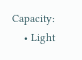Capacity:
    • Light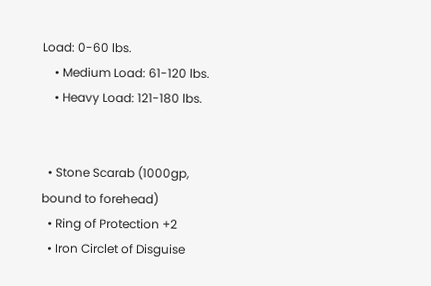Load: 0-60 lbs.
    • Medium Load: 61-120 lbs.
    • Heavy Load: 121-180 lbs.


  • Stone Scarab (1000gp, bound to forehead)
  • Ring of Protection +2
  • Iron Circlet of Disguise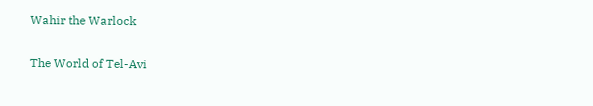Wahir the Warlock

The World of Tel-Avi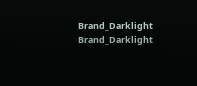Brand_Darklight Brand_Darklight